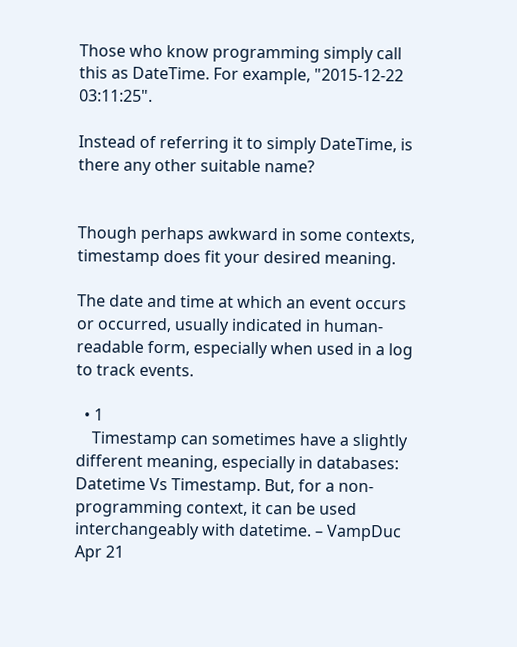Those who know programming simply call this as DateTime. For example, "2015-12-22 03:11:25".

Instead of referring it to simply DateTime, is there any other suitable name?


Though perhaps awkward in some contexts, timestamp does fit your desired meaning.

The date and time at which an event occurs or occurred, usually indicated in human-readable form, especially when used in a log to track events.

  • 1
    Timestamp can sometimes have a slightly different meaning, especially in databases: Datetime Vs Timestamp. But, for a non-programming context, it can be used interchangeably with datetime. – VampDuc Apr 21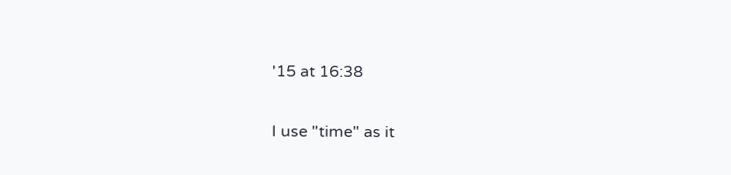'15 at 16:38

I use "time" as it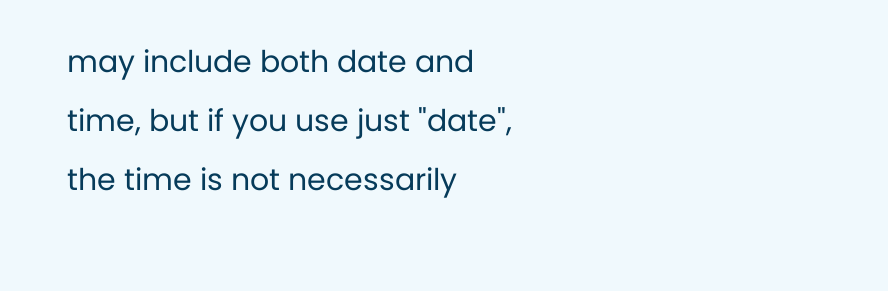may include both date and time, but if you use just "date", the time is not necessarily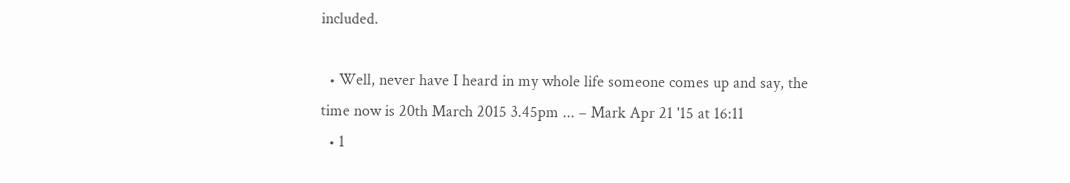included.

  • Well, never have I heard in my whole life someone comes up and say, the time now is 20th March 2015 3.45pm ... – Mark Apr 21 '15 at 16:11
  • 1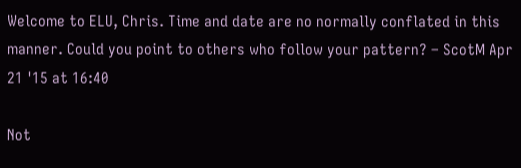Welcome to ELU, Chris. Time and date are no normally conflated in this manner. Could you point to others who follow your pattern? – ScotM Apr 21 '15 at 16:40

Not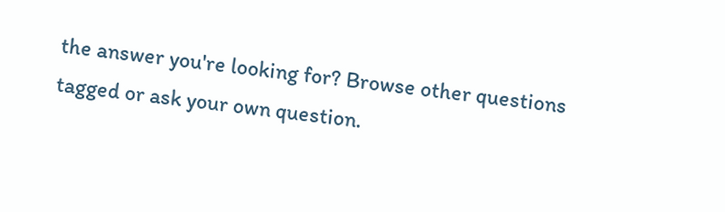the answer you're looking for? Browse other questions tagged or ask your own question.